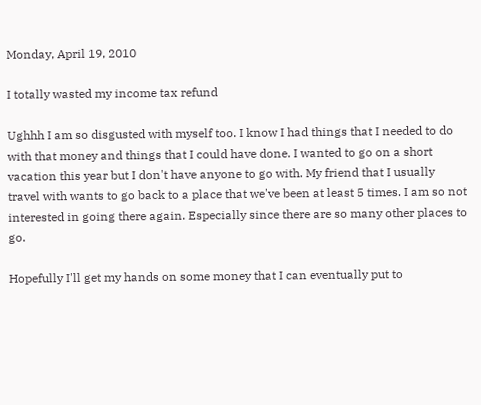Monday, April 19, 2010

I totally wasted my income tax refund

Ughhh I am so disgusted with myself too. I know I had things that I needed to do with that money and things that I could have done. I wanted to go on a short vacation this year but I don't have anyone to go with. My friend that I usually travel with wants to go back to a place that we've been at least 5 times. I am so not interested in going there again. Especially since there are so many other places to go.

Hopefully I'll get my hands on some money that I can eventually put to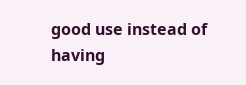good use instead of having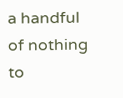a handful of nothing to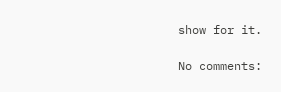show for it.

No comments: